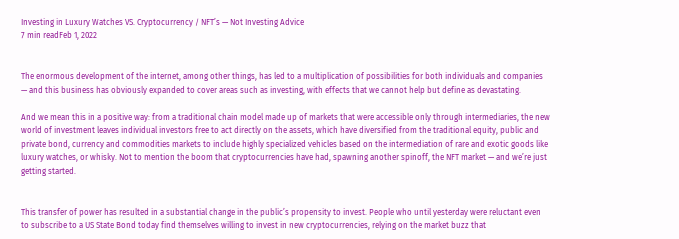Investing in Luxury Watches VS. Cryptocurrency / NFT’s — Not Investing Advice
7 min readFeb 1, 2022


The enormous development of the internet, among other things, has led to a multiplication of possibilities for both individuals and companies — and this business has obviously expanded to cover areas such as investing, with effects that we cannot help but define as devastating.

And we mean this in a positive way: from a traditional chain model made up of markets that were accessible only through intermediaries, the new world of investment leaves individual investors free to act directly on the assets, which have diversified from the traditional equity, public and private bond, currency and commodities markets to include highly specialized vehicles based on the intermediation of rare and exotic goods like luxury watches, or whisky. Not to mention the boom that cryptocurrencies have had, spawning another spinoff, the NFT market — and we’re just getting started.


This transfer of power has resulted in a substantial change in the public’s propensity to invest. People who until yesterday were reluctant even to subscribe to a US State Bond today find themselves willing to invest in new cryptocurrencies, relying on the market buzz that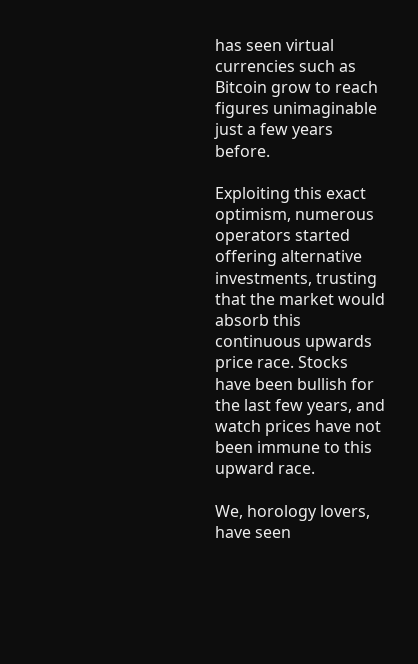has seen virtual currencies such as Bitcoin grow to reach figures unimaginable just a few years before.

Exploiting this exact optimism, numerous operators started offering alternative investments, trusting that the market would absorb this continuous upwards price race. Stocks have been bullish for the last few years, and watch prices have not been immune to this upward race.

We, horology lovers, have seen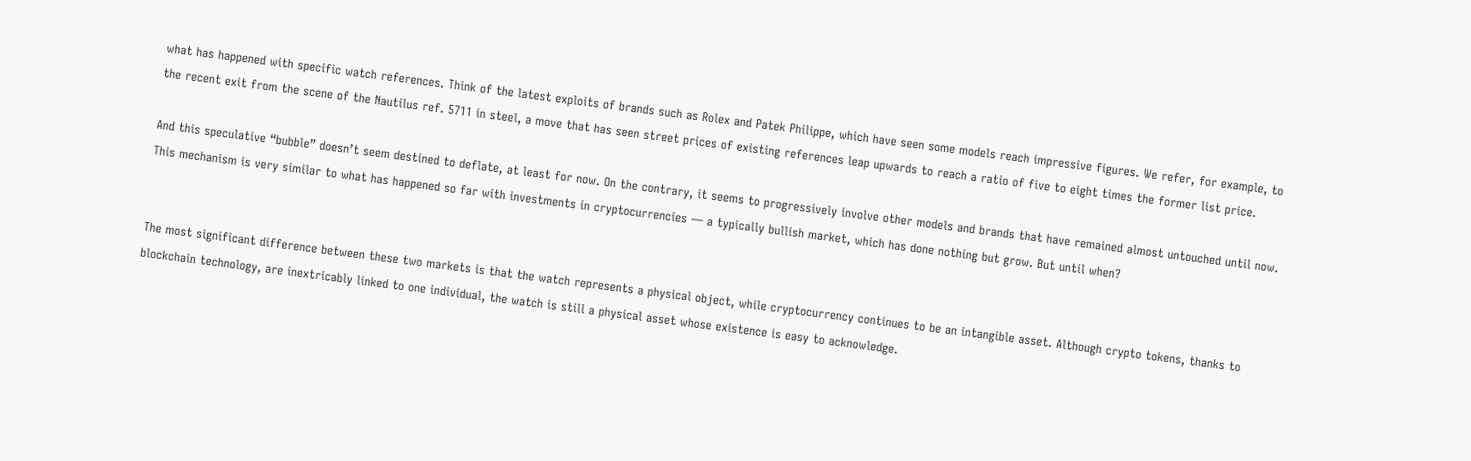what has happened with specific watch references. Think of the latest exploits of brands such as Rolex and Patek Philippe, which have seen some models reach impressive figures. We refer, for example, to the recent exit from the scene of the Nautilus ref. 5711 in steel, a move that has seen street prices of existing references leap upwards to reach a ratio of five to eight times the former list price.

And this speculative “bubble” doesn’t seem destined to deflate, at least for now. On the contrary, it seems to progressively involve other models and brands that have remained almost untouched until now. This mechanism is very similar to what has happened so far with investments in cryptocurrencies — a typically bullish market, which has done nothing but grow. But until when?


The most significant difference between these two markets is that the watch represents a physical object, while cryptocurrency continues to be an intangible asset. Although crypto tokens, thanks to blockchain technology, are inextricably linked to one individual, the watch is still a physical asset whose existence is easy to acknowledge.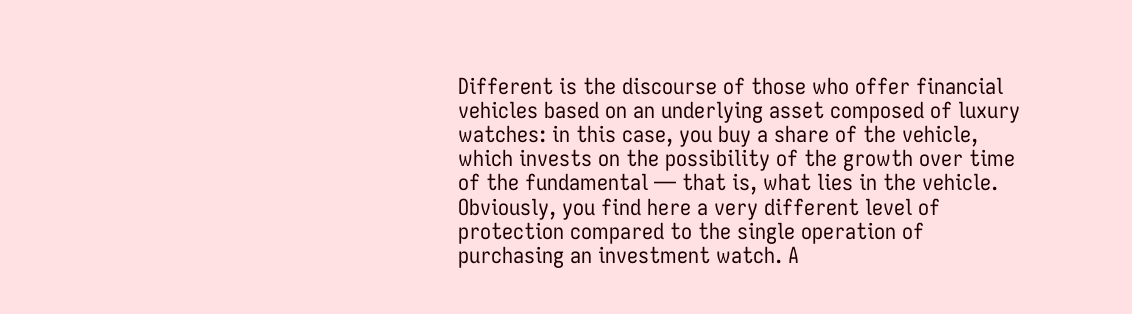Different is the discourse of those who offer financial vehicles based on an underlying asset composed of luxury watches: in this case, you buy a share of the vehicle, which invests on the possibility of the growth over time of the fundamental — that is, what lies in the vehicle. Obviously, you find here a very different level of protection compared to the single operation of purchasing an investment watch. A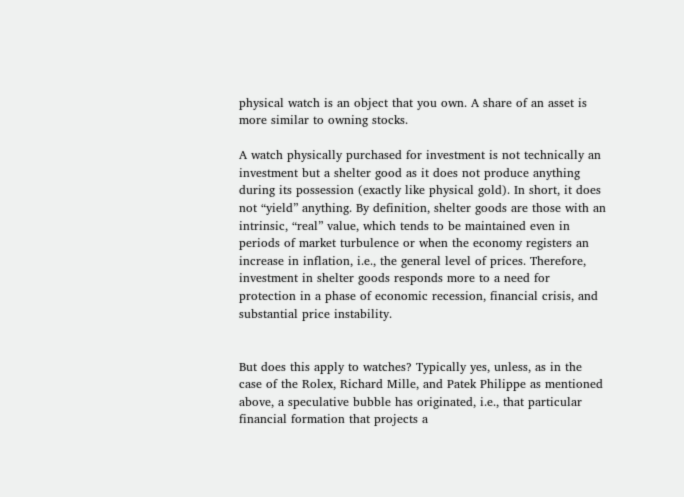physical watch is an object that you own. A share of an asset is more similar to owning stocks.

A watch physically purchased for investment is not technically an investment but a shelter good as it does not produce anything during its possession (exactly like physical gold). In short, it does not “yield” anything. By definition, shelter goods are those with an intrinsic, “real” value, which tends to be maintained even in periods of market turbulence or when the economy registers an increase in inflation, i.e., the general level of prices. Therefore, investment in shelter goods responds more to a need for protection in a phase of economic recession, financial crisis, and substantial price instability.


But does this apply to watches? Typically yes, unless, as in the case of the Rolex, Richard Mille, and Patek Philippe as mentioned above, a speculative bubble has originated, i.e., that particular financial formation that projects a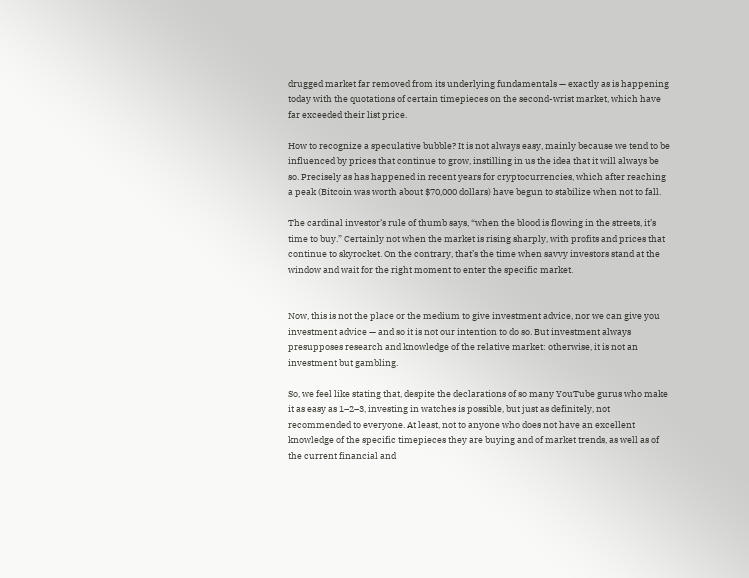drugged market far removed from its underlying fundamentals — exactly as is happening today with the quotations of certain timepieces on the second-wrist market, which have far exceeded their list price.

How to recognize a speculative bubble? It is not always easy, mainly because we tend to be influenced by prices that continue to grow, instilling in us the idea that it will always be so. Precisely as has happened in recent years for cryptocurrencies, which after reaching a peak (Bitcoin was worth about $70,000 dollars) have begun to stabilize when not to fall.

The cardinal investor’s rule of thumb says, “when the blood is flowing in the streets, it’s time to buy.” Certainly not when the market is rising sharply, with profits and prices that continue to skyrocket. On the contrary, that’s the time when savvy investors stand at the window and wait for the right moment to enter the specific market.


Now, this is not the place or the medium to give investment advice, nor we can give you investment advice — and so it is not our intention to do so. But investment always presupposes research and knowledge of the relative market: otherwise, it is not an investment but gambling.

So, we feel like stating that, despite the declarations of so many YouTube gurus who make it as easy as 1–2–3, investing in watches is possible, but just as definitely, not recommended to everyone. At least, not to anyone who does not have an excellent knowledge of the specific timepieces they are buying and of market trends, as well as of the current financial and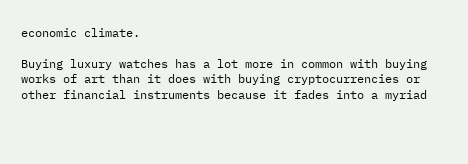economic climate.

Buying luxury watches has a lot more in common with buying works of art than it does with buying cryptocurrencies or other financial instruments because it fades into a myriad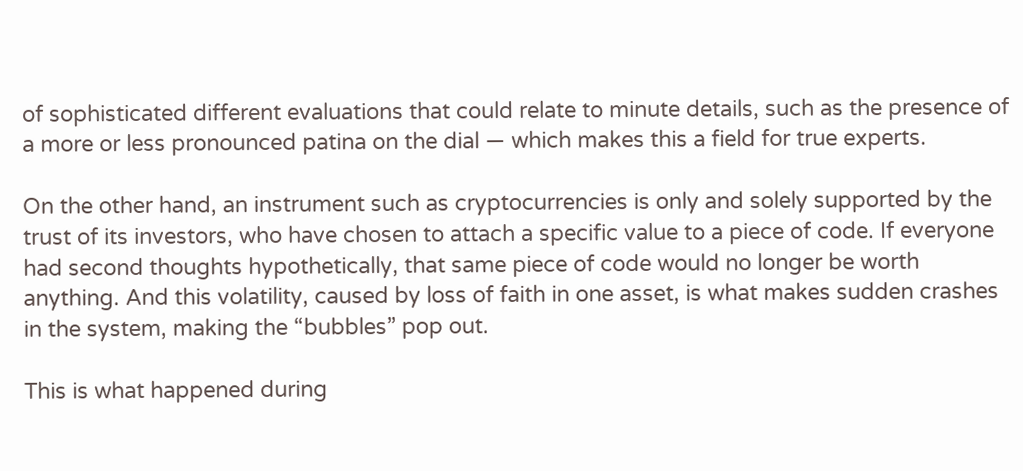of sophisticated different evaluations that could relate to minute details, such as the presence of a more or less pronounced patina on the dial — which makes this a field for true experts.

On the other hand, an instrument such as cryptocurrencies is only and solely supported by the trust of its investors, who have chosen to attach a specific value to a piece of code. If everyone had second thoughts hypothetically, that same piece of code would no longer be worth anything. And this volatility, caused by loss of faith in one asset, is what makes sudden crashes in the system, making the “bubbles” pop out.

This is what happened during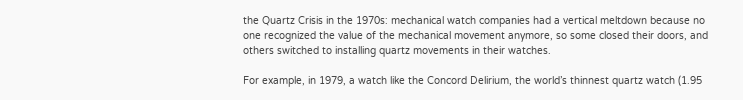the Quartz Crisis in the 1970s: mechanical watch companies had a vertical meltdown because no one recognized the value of the mechanical movement anymore, so some closed their doors, and others switched to installing quartz movements in their watches.

For example, in 1979, a watch like the Concord Delirium, the world’s thinnest quartz watch (1.95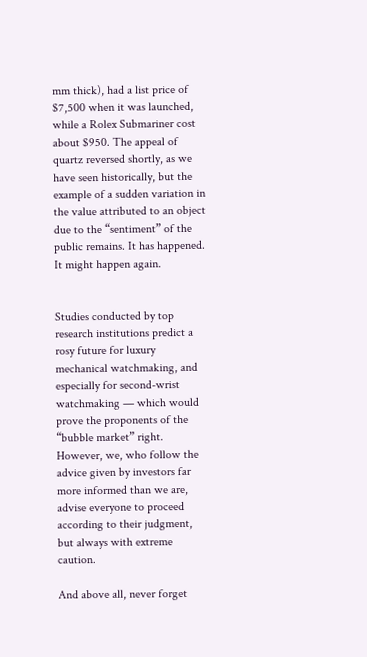mm thick), had a list price of $7,500 when it was launched, while a Rolex Submariner cost about $950. The appeal of quartz reversed shortly, as we have seen historically, but the example of a sudden variation in the value attributed to an object due to the “sentiment” of the public remains. It has happened. It might happen again.


Studies conducted by top research institutions predict a rosy future for luxury mechanical watchmaking, and especially for second-wrist watchmaking — which would prove the proponents of the “bubble market” right. However, we, who follow the advice given by investors far more informed than we are, advise everyone to proceed according to their judgment, but always with extreme caution.

And above all, never forget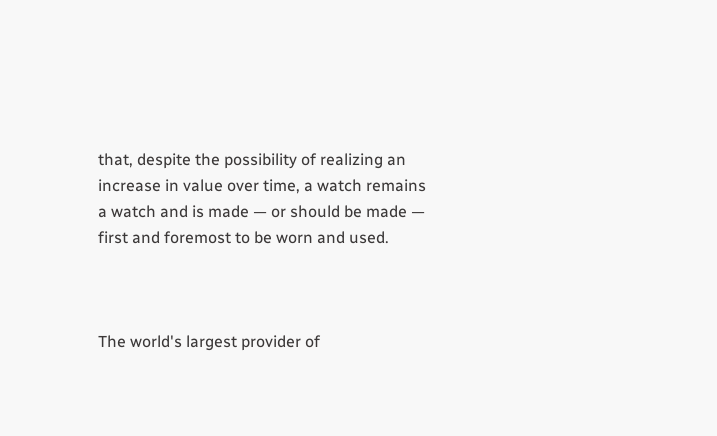that, despite the possibility of realizing an increase in value over time, a watch remains a watch and is made — or should be made — first and foremost to be worn and used.



The world's largest provider of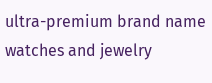ultra-premium brand name watches and jewelry